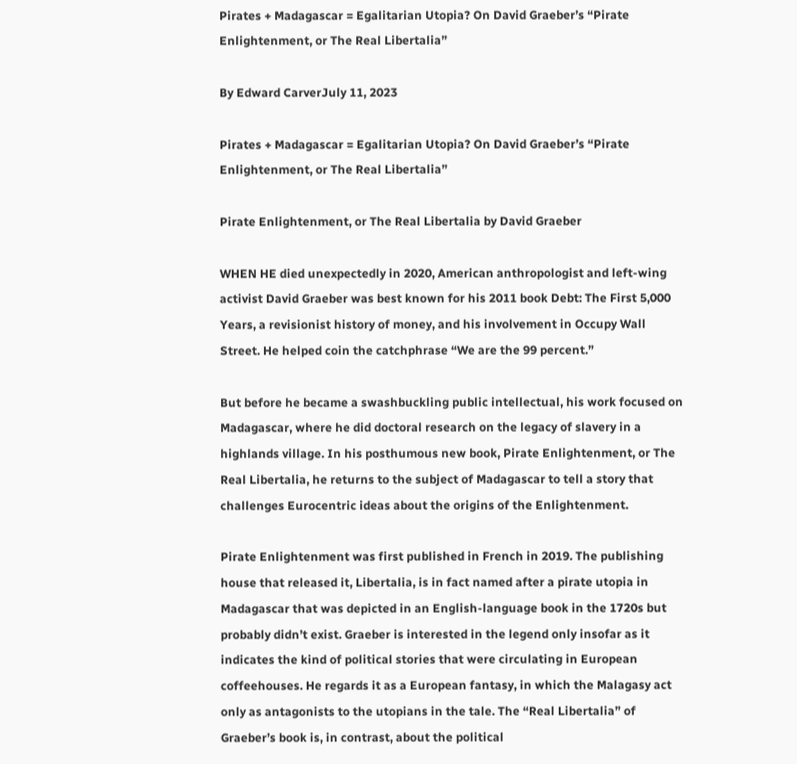Pirates + Madagascar = Egalitarian Utopia? On David Graeber’s “Pirate Enlightenment, or The Real Libertalia”

By Edward CarverJuly 11, 2023

Pirates + Madagascar = Egalitarian Utopia? On David Graeber’s “Pirate Enlightenment, or The Real Libertalia”

Pirate Enlightenment, or The Real Libertalia by David Graeber

WHEN HE died unexpectedly in 2020, American anthropologist and left-wing activist David Graeber was best known for his 2011 book Debt: The First 5,000 Years, a revisionist history of money, and his involvement in Occupy Wall Street. He helped coin the catchphrase “We are the 99 percent.”

But before he became a swashbuckling public intellectual, his work focused on Madagascar, where he did doctoral research on the legacy of slavery in a highlands village. In his posthumous new book, Pirate Enlightenment, or The Real Libertalia, he returns to the subject of Madagascar to tell a story that challenges Eurocentric ideas about the origins of the Enlightenment.

Pirate Enlightenment was first published in French in 2019. The publishing house that released it, Libertalia, is in fact named after a pirate utopia in Madagascar that was depicted in an English-language book in the 1720s but probably didn’t exist. Graeber is interested in the legend only insofar as it indicates the kind of political stories that were circulating in European coffeehouses. He regards it as a European fantasy, in which the Malagasy act only as antagonists to the utopians in the tale. The “Real Libertalia” of Graeber’s book is, in contrast, about the political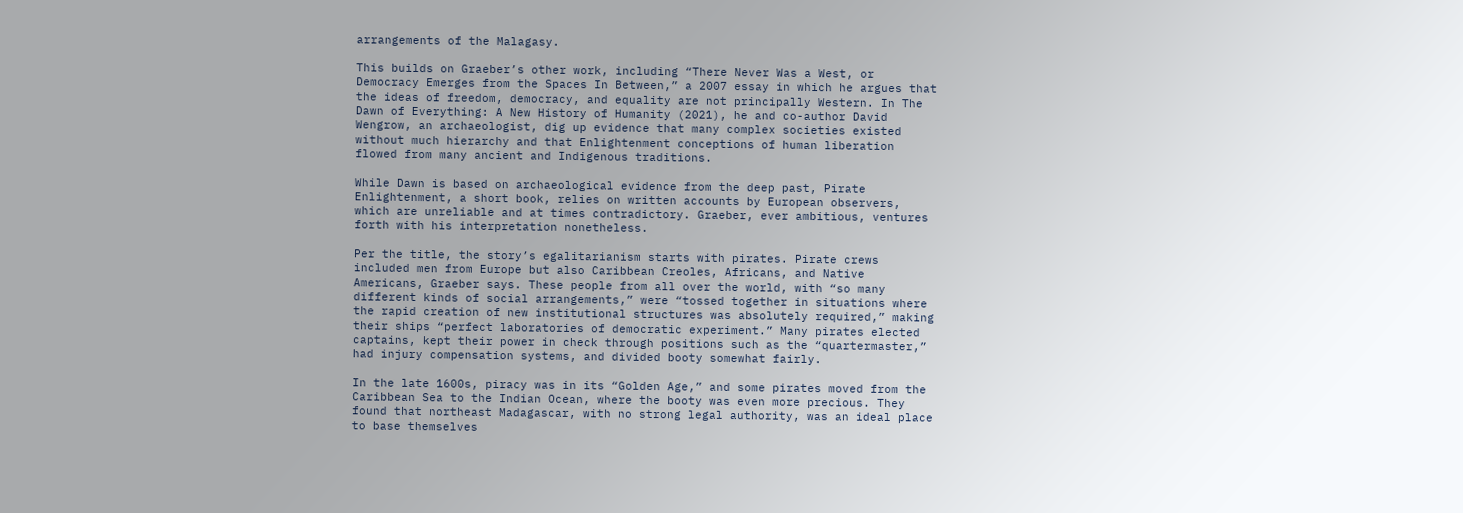arrangements of the Malagasy.

This builds on Graeber’s other work, including “There Never Was a West, or Democracy Emerges from the Spaces In Between,” a 2007 essay in which he argues that the ideas of freedom, democracy, and equality are not principally Western. In The Dawn of Everything: A New History of Humanity (2021), he and co-author David Wengrow, an archaeologist, dig up evidence that many complex societies existed without much hierarchy and that Enlightenment conceptions of human liberation flowed from many ancient and Indigenous traditions.

While Dawn is based on archaeological evidence from the deep past, Pirate Enlightenment, a short book, relies on written accounts by European observers, which are unreliable and at times contradictory. Graeber, ever ambitious, ventures forth with his interpretation nonetheless.

Per the title, the story’s egalitarianism starts with pirates. Pirate crews included men from Europe but also Caribbean Creoles, Africans, and Native Americans, Graeber says. These people from all over the world, with “so many different kinds of social arrangements,” were “tossed together in situations where the rapid creation of new institutional structures was absolutely required,” making their ships “perfect laboratories of democratic experiment.” Many pirates elected captains, kept their power in check through positions such as the “quartermaster,” had injury compensation systems, and divided booty somewhat fairly.

In the late 1600s, piracy was in its “Golden Age,” and some pirates moved from the Caribbean Sea to the Indian Ocean, where the booty was even more precious. They found that northeast Madagascar, with no strong legal authority, was an ideal place to base themselves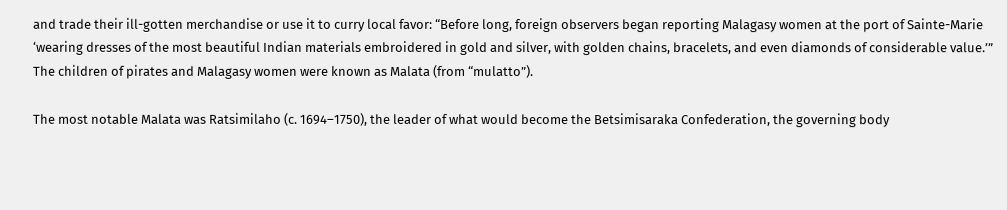and trade their ill-gotten merchandise or use it to curry local favor: “Before long, foreign observers began reporting Malagasy women at the port of Sainte-Marie ‘wearing dresses of the most beautiful Indian materials embroidered in gold and silver, with golden chains, bracelets, and even diamonds of considerable value.’” The children of pirates and Malagasy women were known as Malata (from “mulatto”).

The most notable Malata was Ratsimilaho (c. 1694–1750), the leader of what would become the Betsimisaraka Confederation, the governing body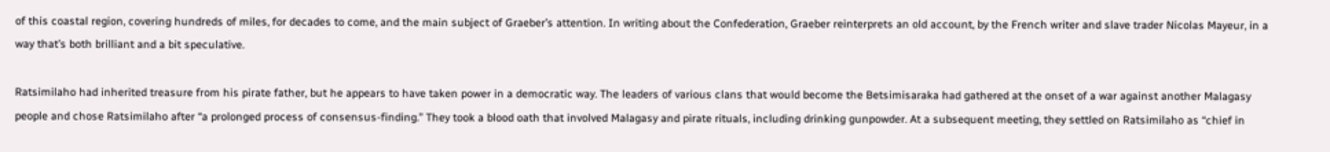of this coastal region, covering hundreds of miles, for decades to come, and the main subject of Graeber’s attention. In writing about the Confederation, Graeber reinterprets an old account, by the French writer and slave trader Nicolas Mayeur, in a way that’s both brilliant and a bit speculative.

Ratsimilaho had inherited treasure from his pirate father, but he appears to have taken power in a democratic way. The leaders of various clans that would become the Betsimisaraka had gathered at the onset of a war against another Malagasy people and chose Ratsimilaho after “a prolonged process of consensus-finding.” They took a blood oath that involved Malagasy and pirate rituals, including drinking gunpowder. At a subsequent meeting, they settled on Ratsimilaho as “chief in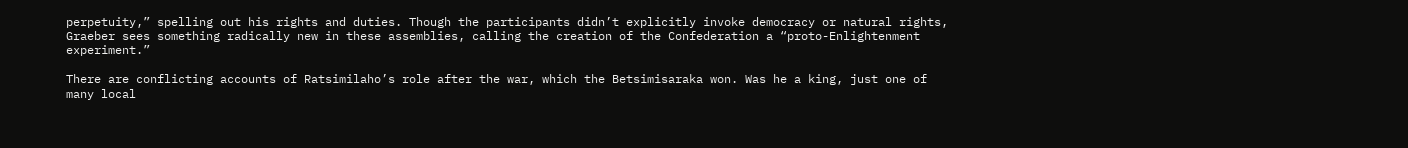perpetuity,” spelling out his rights and duties. Though the participants didn’t explicitly invoke democracy or natural rights, Graeber sees something radically new in these assemblies, calling the creation of the Confederation a “proto-Enlightenment experiment.”

There are conflicting accounts of Ratsimilaho’s role after the war, which the Betsimisaraka won. Was he a king, just one of many local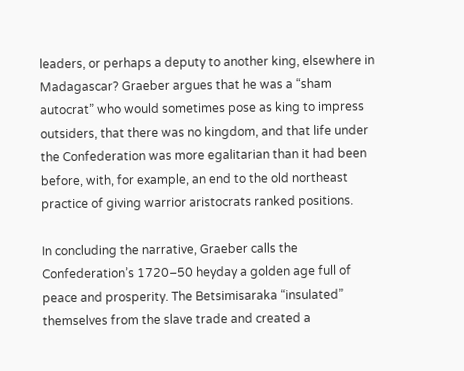leaders, or perhaps a deputy to another king, elsewhere in Madagascar? Graeber argues that he was a “sham autocrat” who would sometimes pose as king to impress outsiders, that there was no kingdom, and that life under the Confederation was more egalitarian than it had been before, with, for example, an end to the old northeast practice of giving warrior aristocrats ranked positions.

In concluding the narrative, Graeber calls the Confederation’s 1720–50 heyday a golden age full of peace and prosperity. The Betsimisaraka “insulated” themselves from the slave trade and created a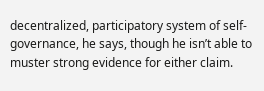decentralized, participatory system of self-governance, he says, though he isn’t able to muster strong evidence for either claim.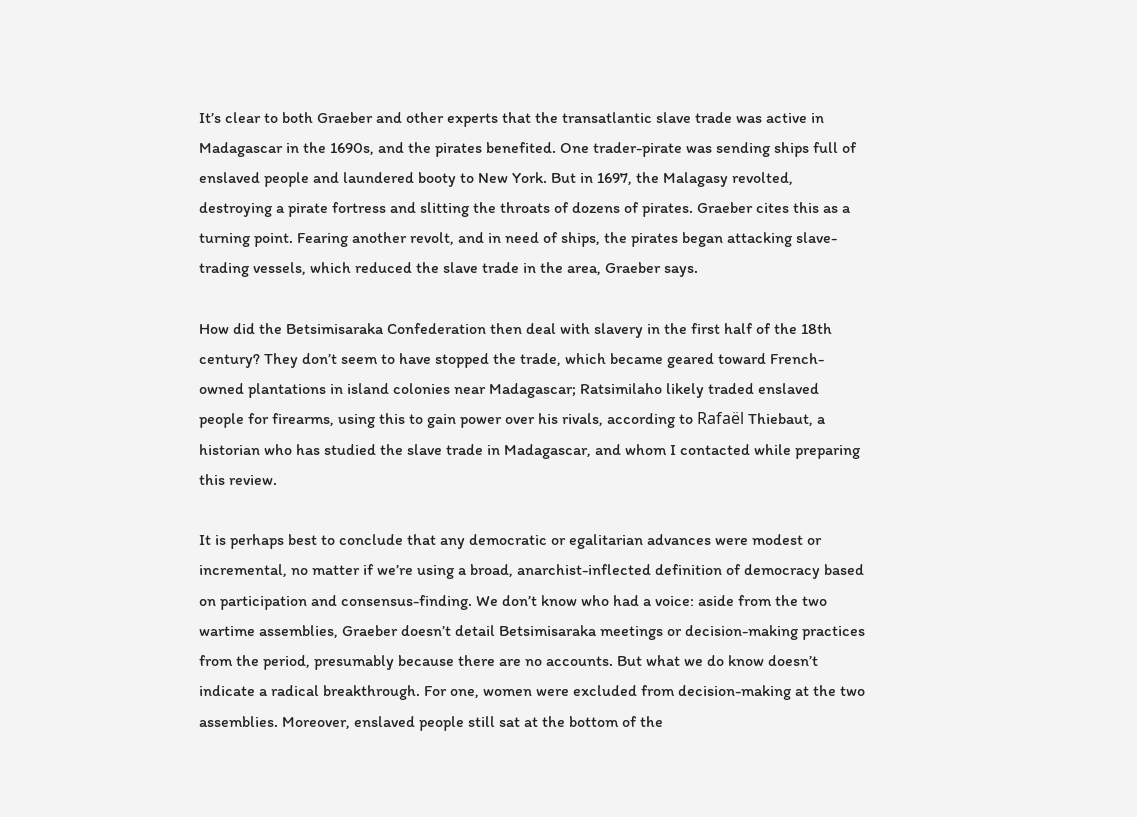It’s clear to both Graeber and other experts that the transatlantic slave trade was active in Madagascar in the 1690s, and the pirates benefited. One trader-pirate was sending ships full of enslaved people and laundered booty to New York. But in 1697, the Malagasy revolted, destroying a pirate fortress and slitting the throats of dozens of pirates. Graeber cites this as a turning point. Fearing another revolt, and in need of ships, the pirates began attacking slave-trading vessels, which reduced the slave trade in the area, Graeber says.

How did the Betsimisaraka Confederation then deal with slavery in the first half of the 18th century? They don’t seem to have stopped the trade, which became geared toward French-owned plantations in island colonies near Madagascar; Ratsimilaho likely traded enslaved people for firearms, using this to gain power over his rivals, according to Rafaël Thiebaut, a historian who has studied the slave trade in Madagascar, and whom I contacted while preparing this review.

It is perhaps best to conclude that any democratic or egalitarian advances were modest or incremental, no matter if we’re using a broad, anarchist-inflected definition of democracy based on participation and consensus-finding. We don’t know who had a voice: aside from the two wartime assemblies, Graeber doesn’t detail Betsimisaraka meetings or decision-making practices from the period, presumably because there are no accounts. But what we do know doesn’t indicate a radical breakthrough. For one, women were excluded from decision-making at the two assemblies. Moreover, enslaved people still sat at the bottom of the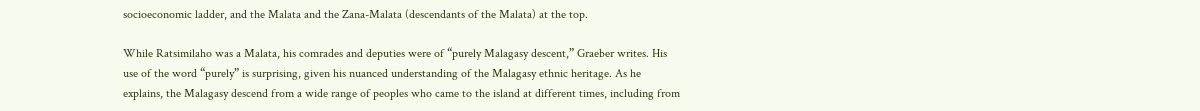socioeconomic ladder, and the Malata and the Zana-Malata (descendants of the Malata) at the top.

While Ratsimilaho was a Malata, his comrades and deputies were of “purely Malagasy descent,” Graeber writes. His use of the word “purely” is surprising, given his nuanced understanding of the Malagasy ethnic heritage. As he explains, the Malagasy descend from a wide range of peoples who came to the island at different times, including from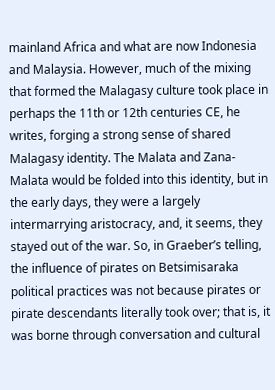mainland Africa and what are now Indonesia and Malaysia. However, much of the mixing that formed the Malagasy culture took place in perhaps the 11th or 12th centuries CE, he writes, forging a strong sense of shared Malagasy identity. The Malata and Zana-Malata would be folded into this identity, but in the early days, they were a largely intermarrying aristocracy, and, it seems, they stayed out of the war. So, in Graeber’s telling, the influence of pirates on Betsimisaraka political practices was not because pirates or pirate descendants literally took over; that is, it was borne through conversation and cultural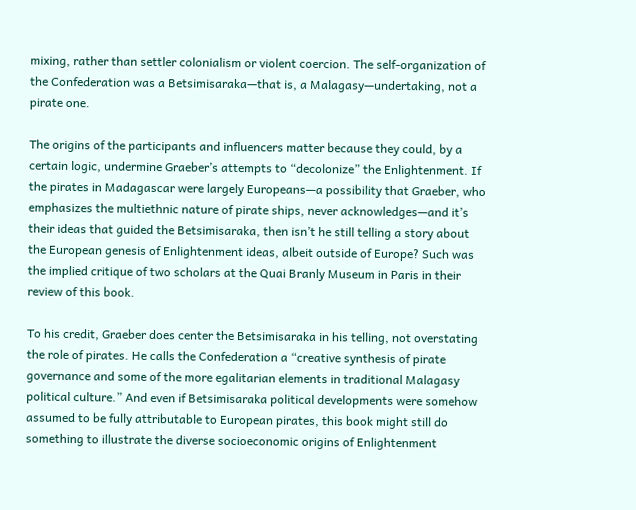mixing, rather than settler colonialism or violent coercion. The self-organization of the Confederation was a Betsimisaraka—that is, a Malagasy—undertaking, not a pirate one.

The origins of the participants and influencers matter because they could, by a certain logic, undermine Graeber’s attempts to “decolonize” the Enlightenment. If the pirates in Madagascar were largely Europeans—a possibility that Graeber, who emphasizes the multiethnic nature of pirate ships, never acknowledges—and it’s their ideas that guided the Betsimisaraka, then isn’t he still telling a story about the European genesis of Enlightenment ideas, albeit outside of Europe? Such was the implied critique of two scholars at the Quai Branly Museum in Paris in their review of this book.

To his credit, Graeber does center the Betsimisaraka in his telling, not overstating the role of pirates. He calls the Confederation a “creative synthesis of pirate governance and some of the more egalitarian elements in traditional Malagasy political culture.” And even if Betsimisaraka political developments were somehow assumed to be fully attributable to European pirates, this book might still do something to illustrate the diverse socioeconomic origins of Enlightenment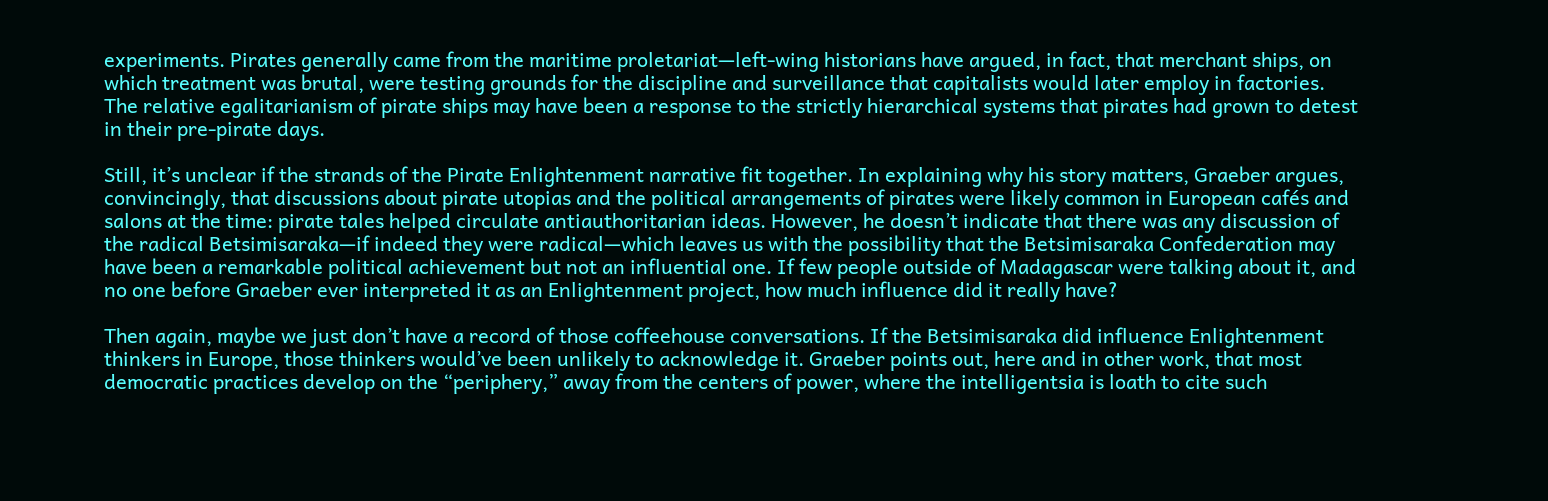experiments. Pirates generally came from the maritime proletariat—left-wing historians have argued, in fact, that merchant ships, on which treatment was brutal, were testing grounds for the discipline and surveillance that capitalists would later employ in factories. The relative egalitarianism of pirate ships may have been a response to the strictly hierarchical systems that pirates had grown to detest in their pre-pirate days.

Still, it’s unclear if the strands of the Pirate Enlightenment narrative fit together. In explaining why his story matters, Graeber argues, convincingly, that discussions about pirate utopias and the political arrangements of pirates were likely common in European cafés and salons at the time: pirate tales helped circulate antiauthoritarian ideas. However, he doesn’t indicate that there was any discussion of the radical Betsimisaraka—if indeed they were radical—which leaves us with the possibility that the Betsimisaraka Confederation may have been a remarkable political achievement but not an influential one. If few people outside of Madagascar were talking about it, and no one before Graeber ever interpreted it as an Enlightenment project, how much influence did it really have?

Then again, maybe we just don’t have a record of those coffeehouse conversations. If the Betsimisaraka did influence Enlightenment thinkers in Europe, those thinkers would’ve been unlikely to acknowledge it. Graeber points out, here and in other work, that most democratic practices develop on the “periphery,” away from the centers of power, where the intelligentsia is loath to cite such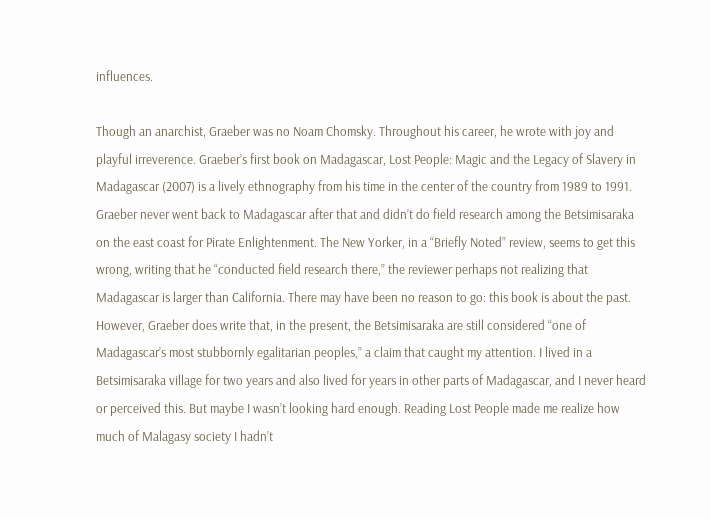influences.

Though an anarchist, Graeber was no Noam Chomsky. Throughout his career, he wrote with joy and playful irreverence. Graeber’s first book on Madagascar, Lost People: Magic and the Legacy of Slavery in Madagascar (2007) is a lively ethnography from his time in the center of the country from 1989 to 1991. Graeber never went back to Madagascar after that and didn’t do field research among the Betsimisaraka on the east coast for Pirate Enlightenment. The New Yorker, in a “Briefly Noted” review, seems to get this wrong, writing that he “conducted field research there,” the reviewer perhaps not realizing that Madagascar is larger than California. There may have been no reason to go: this book is about the past. However, Graeber does write that, in the present, the Betsimisaraka are still considered “one of Madagascar’s most stubbornly egalitarian peoples,” a claim that caught my attention. I lived in a Betsimisaraka village for two years and also lived for years in other parts of Madagascar, and I never heard or perceived this. But maybe I wasn’t looking hard enough. Reading Lost People made me realize how much of Malagasy society I hadn’t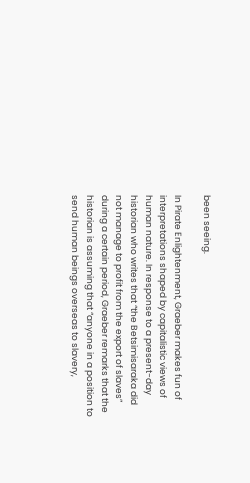been seeing.

In Pirate Enlightenment, Graeber makes fun of interpretations shaped by capitalistic views of human nature. In response to a present-day historian who writes that “the Betsimisaraka did not manage to profit from the export of slaves” during a certain period, Graeber remarks that the historian is assuming that “anyone in a position to send human beings overseas to slavery,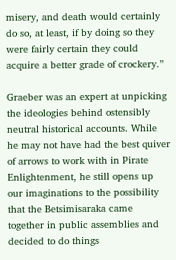misery, and death would certainly do so, at least, if by doing so they were fairly certain they could acquire a better grade of crockery.”

Graeber was an expert at unpicking the ideologies behind ostensibly neutral historical accounts. While he may not have had the best quiver of arrows to work with in Pirate Enlightenment, he still opens up our imaginations to the possibility that the Betsimisaraka came together in public assemblies and decided to do things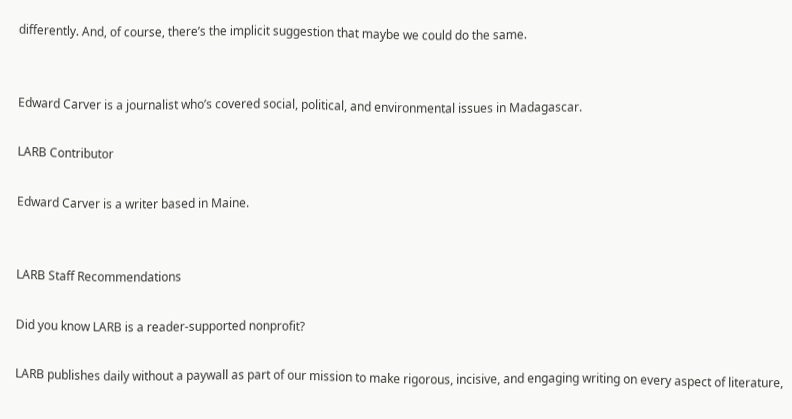differently. And, of course, there’s the implicit suggestion that maybe we could do the same.


Edward Carver is a journalist who’s covered social, political, and environmental issues in Madagascar.

LARB Contributor

Edward Carver is a writer based in Maine.


LARB Staff Recommendations

Did you know LARB is a reader-supported nonprofit?

LARB publishes daily without a paywall as part of our mission to make rigorous, incisive, and engaging writing on every aspect of literature,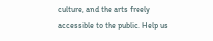culture, and the arts freely accessible to the public. Help us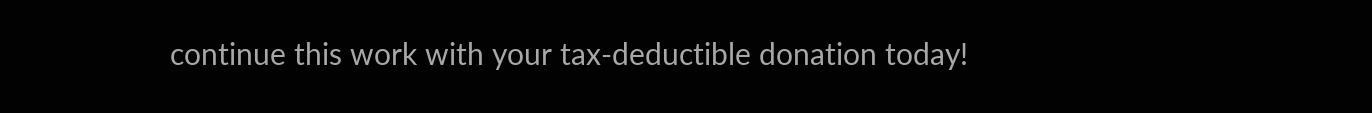continue this work with your tax-deductible donation today!